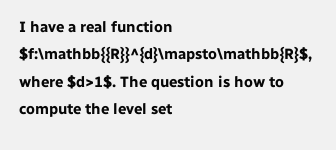I have a real function $f:\mathbb{{R}}^{d}\mapsto\mathbb{R}$, where $d>1$. The question is how to compute the level set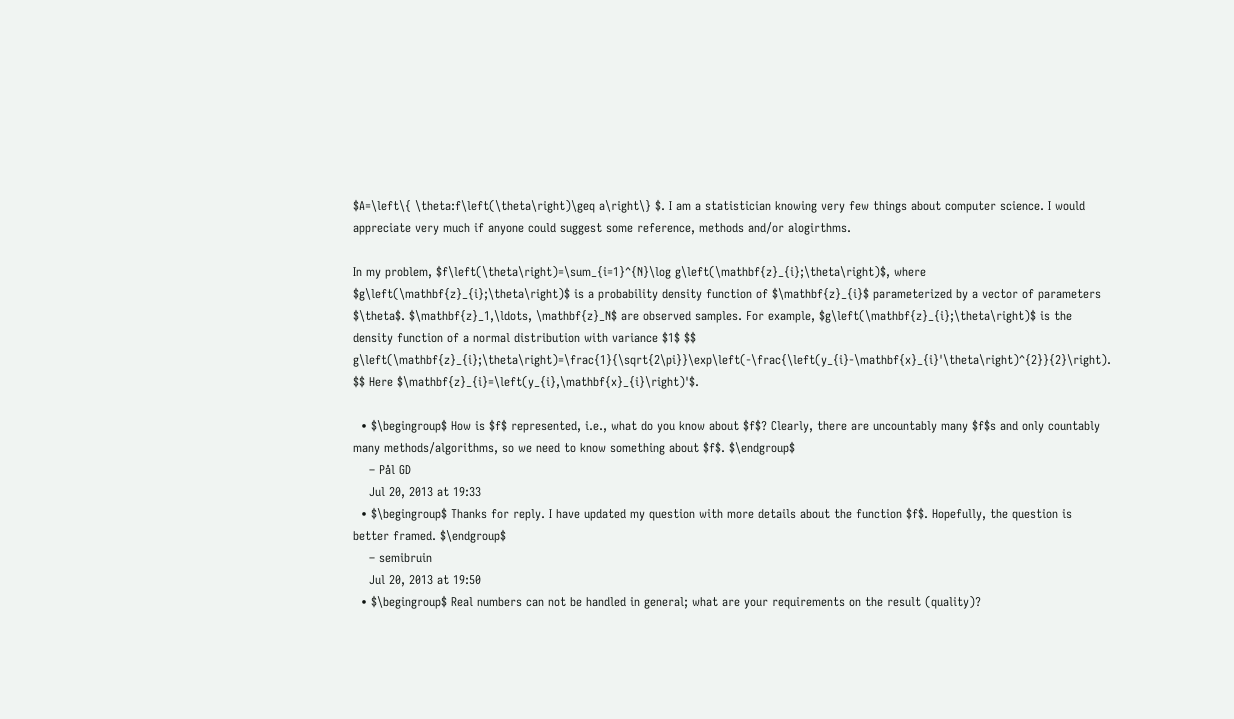$A=\left\{ \theta:f\left(\theta\right)\geq a\right\} $. I am a statistician knowing very few things about computer science. I would appreciate very much if anyone could suggest some reference, methods and/or alogirthms.

In my problem, $f\left(\theta\right)=\sum_{i=1}^{N}\log g\left(\mathbf{z}_{i};\theta\right)$, where $g\left(\mathbf{z}_{i};\theta\right)$ is a probability density function of $\mathbf{z}_{i}$ parameterized by a vector of parameters $\theta$. $\mathbf{z}_1,\ldots, \mathbf{z}_N$ are observed samples. For example, $g\left(\mathbf{z}_{i};\theta\right)$ is the density function of a normal distribution with variance $1$ $$ g\left(\mathbf{z}_{i};\theta\right)=\frac{1}{\sqrt{2\pi}}\exp\left(-\frac{\left(y_{i}-\mathbf{x}_{i}'\theta\right)^{2}}{2}\right). $$ Here $\mathbf{z}_{i}=\left(y_{i},\mathbf{x}_{i}\right)'$.

  • $\begingroup$ How is $f$ represented, i.e., what do you know about $f$? Clearly, there are uncountably many $f$s and only countably many methods/algorithms, so we need to know something about $f$. $\endgroup$
    – Pål GD
    Jul 20, 2013 at 19:33
  • $\begingroup$ Thanks for reply. I have updated my question with more details about the function $f$. Hopefully, the question is better framed. $\endgroup$
    – semibruin
    Jul 20, 2013 at 19:50
  • $\begingroup$ Real numbers can not be handled in general; what are your requirements on the result (quality)?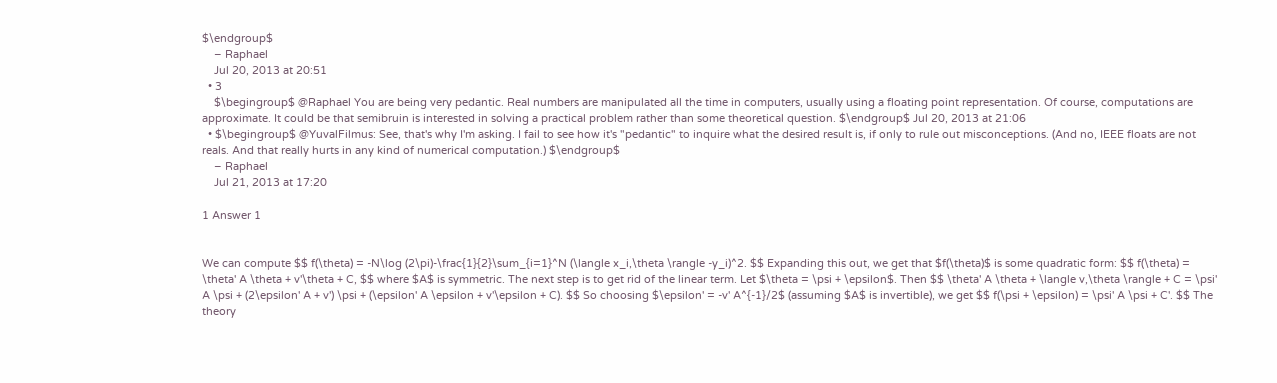$\endgroup$
    – Raphael
    Jul 20, 2013 at 20:51
  • 3
    $\begingroup$ @Raphael You are being very pedantic. Real numbers are manipulated all the time in computers, usually using a floating point representation. Of course, computations are approximate. It could be that semibruin is interested in solving a practical problem rather than some theoretical question. $\endgroup$ Jul 20, 2013 at 21:06
  • $\begingroup$ @YuvalFilmus: See, that's why I'm asking. I fail to see how it's "pedantic" to inquire what the desired result is, if only to rule out misconceptions. (And no, IEEE floats are not reals. And that really hurts in any kind of numerical computation.) $\endgroup$
    – Raphael
    Jul 21, 2013 at 17:20

1 Answer 1


We can compute $$ f(\theta) = -N\log (2\pi)-\frac{1}{2}\sum_{i=1}^N (\langle x_i,\theta \rangle -y_i)^2. $$ Expanding this out, we get that $f(\theta)$ is some quadratic form: $$ f(\theta) = \theta' A \theta + v'\theta + C, $$ where $A$ is symmetric. The next step is to get rid of the linear term. Let $\theta = \psi + \epsilon$. Then $$ \theta' A \theta + \langle v,\theta \rangle + C = \psi' A \psi + (2\epsilon' A + v') \psi + (\epsilon' A \epsilon + v'\epsilon + C). $$ So choosing $\epsilon' = -v' A^{-1}/2$ (assuming $A$ is invertible), we get $$ f(\psi + \epsilon) = \psi' A \psi + C'. $$ The theory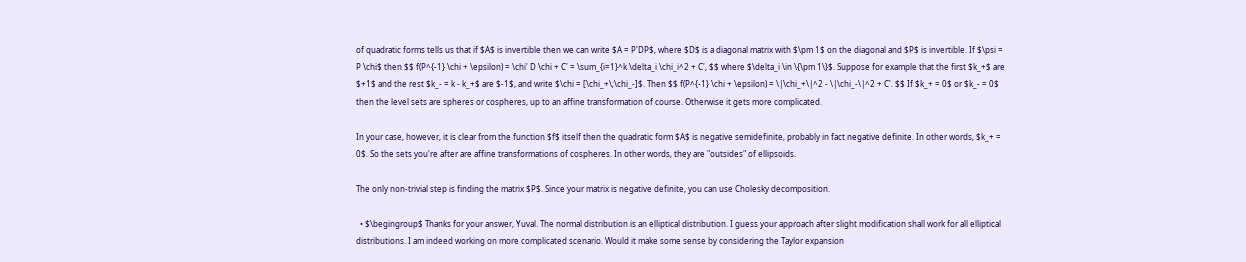of quadratic forms tells us that if $A$ is invertible then we can write $A = P'DP$, where $D$ is a diagonal matrix with $\pm 1$ on the diagonal and $P$ is invertible. If $\psi = P \chi$ then $$ f(P^{-1} \chi + \epsilon) = \chi' D \chi + C' = \sum_{i=1}^k \delta_i \chi_i^2 + C', $$ where $\delta_i \in \{\pm 1\}$. Suppose for example that the first $k_+$ are $+1$ and the rest $k_- = k - k_+$ are $-1$, and write $\chi = [\chi_+\;\chi_-]$. Then $$ f(P^{-1} \chi + \epsilon) = \|\chi_+\|^2 - \|\chi_-\|^2 + C'. $$ If $k_+ = 0$ or $k_- = 0$ then the level sets are spheres or cospheres, up to an affine transformation of course. Otherwise it gets more complicated.

In your case, however, it is clear from the function $f$ itself then the quadratic form $A$ is negative semidefinite, probably in fact negative definite. In other words, $k_+ = 0$. So the sets you're after are affine transformations of cospheres. In other words, they are "outsides" of ellipsoids.

The only non-trivial step is finding the matrix $P$. Since your matrix is negative definite, you can use Cholesky decomposition.

  • $\begingroup$ Thanks for your answer, Yuval. The normal distribution is an elliptical distribution. I guess your approach after slight modification shall work for all elliptical distributions. I am indeed working on more complicated scenario. Would it make some sense by considering the Taylor expansion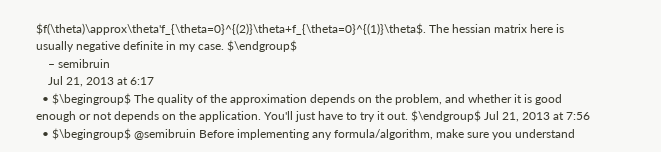$f(\theta)\approx\theta'f_{\theta=0}^{(2)}\theta+f_{\theta=0}^{(1)}\theta$. The hessian matrix here is usually negative definite in my case. $\endgroup$
    – semibruin
    Jul 21, 2013 at 6:17
  • $\begingroup$ The quality of the approximation depends on the problem, and whether it is good enough or not depends on the application. You'll just have to try it out. $\endgroup$ Jul 21, 2013 at 7:56
  • $\begingroup$ @semibruin Before implementing any formula/algorithm, make sure you understand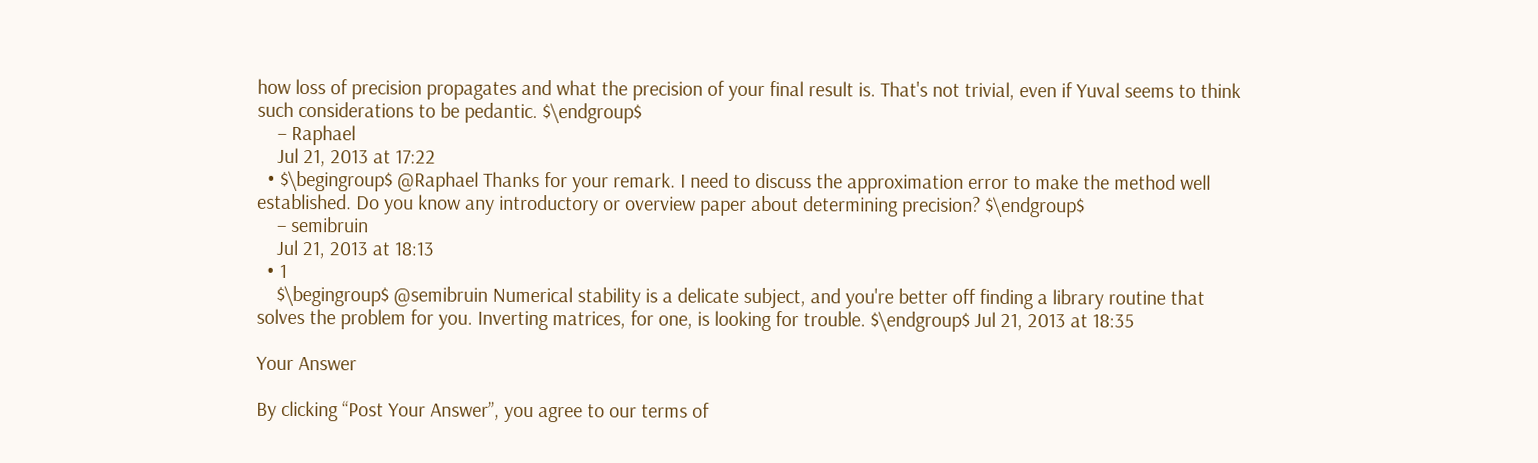how loss of precision propagates and what the precision of your final result is. That's not trivial, even if Yuval seems to think such considerations to be pedantic. $\endgroup$
    – Raphael
    Jul 21, 2013 at 17:22
  • $\begingroup$ @Raphael Thanks for your remark. I need to discuss the approximation error to make the method well established. Do you know any introductory or overview paper about determining precision? $\endgroup$
    – semibruin
    Jul 21, 2013 at 18:13
  • 1
    $\begingroup$ @semibruin Numerical stability is a delicate subject, and you're better off finding a library routine that solves the problem for you. Inverting matrices, for one, is looking for trouble. $\endgroup$ Jul 21, 2013 at 18:35

Your Answer

By clicking “Post Your Answer”, you agree to our terms of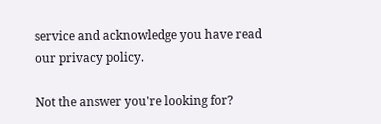service and acknowledge you have read our privacy policy.

Not the answer you're looking for?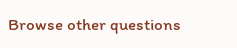Browse other questions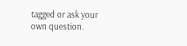tagged or ask your own question.